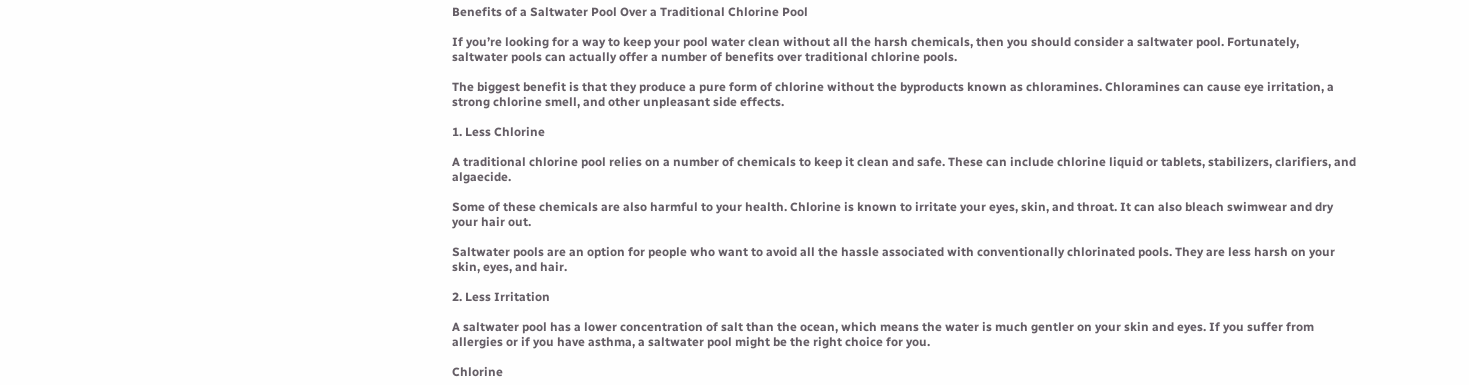Benefits of a Saltwater Pool Over a Traditional Chlorine Pool

If you’re looking for a way to keep your pool water clean without all the harsh chemicals, then you should consider a saltwater pool. Fortunately, saltwater pools can actually offer a number of benefits over traditional chlorine pools.

The biggest benefit is that they produce a pure form of chlorine without the byproducts known as chloramines. Chloramines can cause eye irritation, a strong chlorine smell, and other unpleasant side effects.

1. Less Chlorine

A traditional chlorine pool relies on a number of chemicals to keep it clean and safe. These can include chlorine liquid or tablets, stabilizers, clarifiers, and algaecide.

Some of these chemicals are also harmful to your health. Chlorine is known to irritate your eyes, skin, and throat. It can also bleach swimwear and dry your hair out.

Saltwater pools are an option for people who want to avoid all the hassle associated with conventionally chlorinated pools. They are less harsh on your skin, eyes, and hair.

2. Less Irritation

A saltwater pool has a lower concentration of salt than the ocean, which means the water is much gentler on your skin and eyes. If you suffer from allergies or if you have asthma, a saltwater pool might be the right choice for you.

Chlorine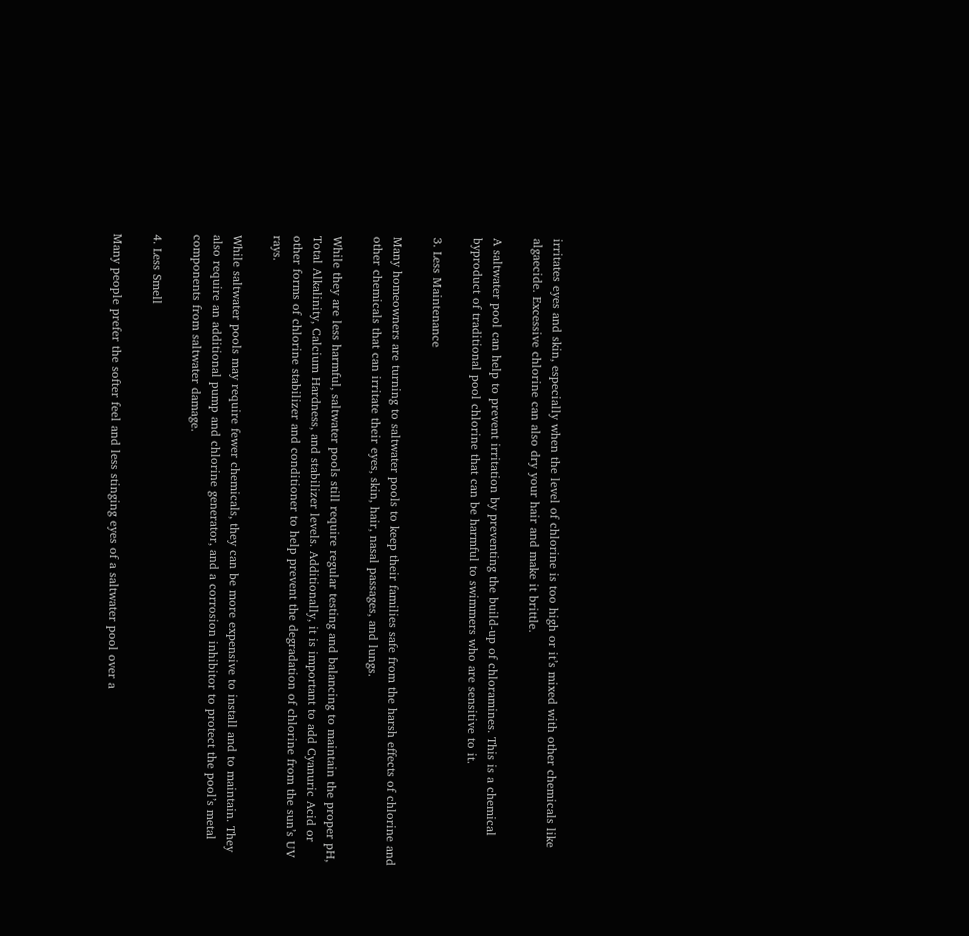irritates eyes and skin, especially when the level of chlorine is too high or it’s mixed with other chemicals like algaecide. Excessive chlorine can also dry your hair and make it brittle.

A saltwater pool can help to prevent irritation by preventing the build-up of chloramines. This is a chemical byproduct of traditional pool chlorine that can be harmful to swimmers who are sensitive to it.

3. Less Maintenance

Many homeowners are turning to saltwater pools to keep their families safe from the harsh effects of chlorine and other chemicals that can irritate their eyes, skin, hair, nasal passages, and lungs.

While they are less harmful, saltwater pools still require regular testing and balancing to maintain the proper pH, Total Alkalinity, Calcium Hardness, and stabilizer levels. Additionally, it is important to add Cyanuric Acid or other forms of chlorine stabilizer and conditioner to help prevent the degradation of chlorine from the sun’s UV rays.

While saltwater pools may require fewer chemicals, they can be more expensive to install and to maintain. They also require an additional pump and chlorine generator, and a corrosion inhibitor to protect the pool’s metal components from saltwater damage.

4. Less Smell

Many people prefer the softer feel and less stinging eyes of a saltwater pool over a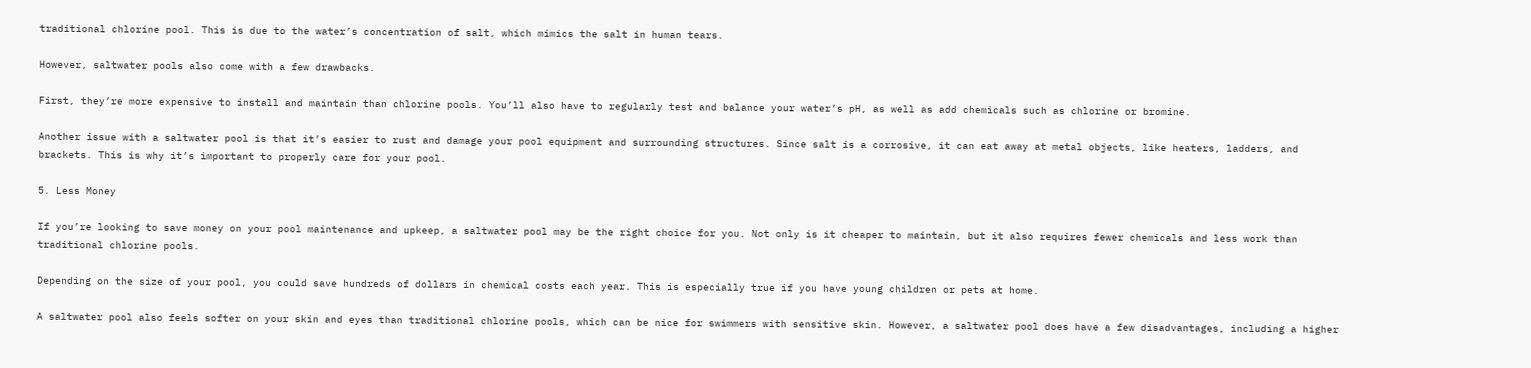traditional chlorine pool. This is due to the water’s concentration of salt, which mimics the salt in human tears.

However, saltwater pools also come with a few drawbacks.

First, they’re more expensive to install and maintain than chlorine pools. You’ll also have to regularly test and balance your water’s pH, as well as add chemicals such as chlorine or bromine.

Another issue with a saltwater pool is that it’s easier to rust and damage your pool equipment and surrounding structures. Since salt is a corrosive, it can eat away at metal objects, like heaters, ladders, and brackets. This is why it’s important to properly care for your pool.

5. Less Money

If you’re looking to save money on your pool maintenance and upkeep, a saltwater pool may be the right choice for you. Not only is it cheaper to maintain, but it also requires fewer chemicals and less work than traditional chlorine pools.

Depending on the size of your pool, you could save hundreds of dollars in chemical costs each year. This is especially true if you have young children or pets at home.

A saltwater pool also feels softer on your skin and eyes than traditional chlorine pools, which can be nice for swimmers with sensitive skin. However, a saltwater pool does have a few disadvantages, including a higher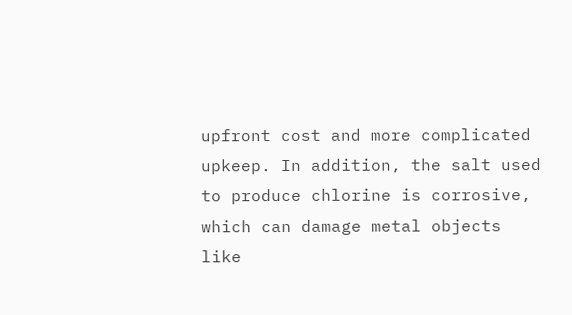upfront cost and more complicated upkeep. In addition, the salt used to produce chlorine is corrosive, which can damage metal objects like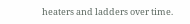heaters and ladders over time.